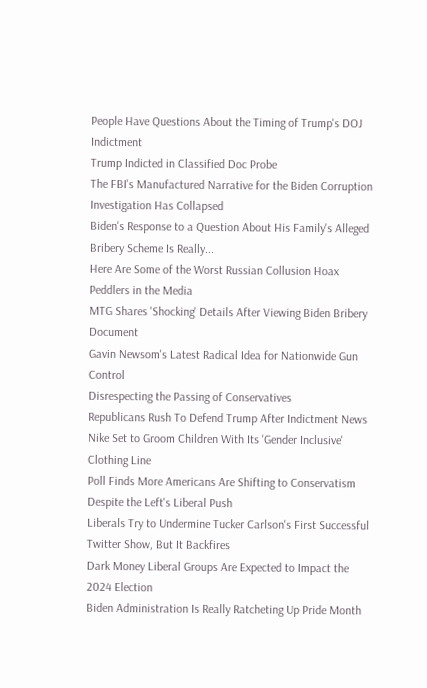People Have Questions About the Timing of Trump's DOJ Indictment
Trump Indicted in Classified Doc Probe
The FBI's Manufactured Narrative for the Biden Corruption Investigation Has Collapsed
Biden's Response to a Question About His Family's Alleged Bribery Scheme Is Really...
Here Are Some of the Worst Russian Collusion Hoax Peddlers in the Media
MTG Shares 'Shocking' Details After Viewing Biden Bribery Document
Gavin Newsom's Latest Radical Idea for Nationwide Gun Control
Disrespecting the Passing of Conservatives
Republicans Rush To Defend Trump After Indictment News
Nike Set to Groom Children With Its 'Gender Inclusive' Clothing Line
Poll Finds More Americans Are Shifting to Conservatism Despite the Left's Liberal Push
Liberals Try to Undermine Tucker Carlson's First Successful Twitter Show, But It Backfires
Dark Money Liberal Groups Are Expected to Impact the 2024 Election
Biden Administration Is Really Ratcheting Up Pride Month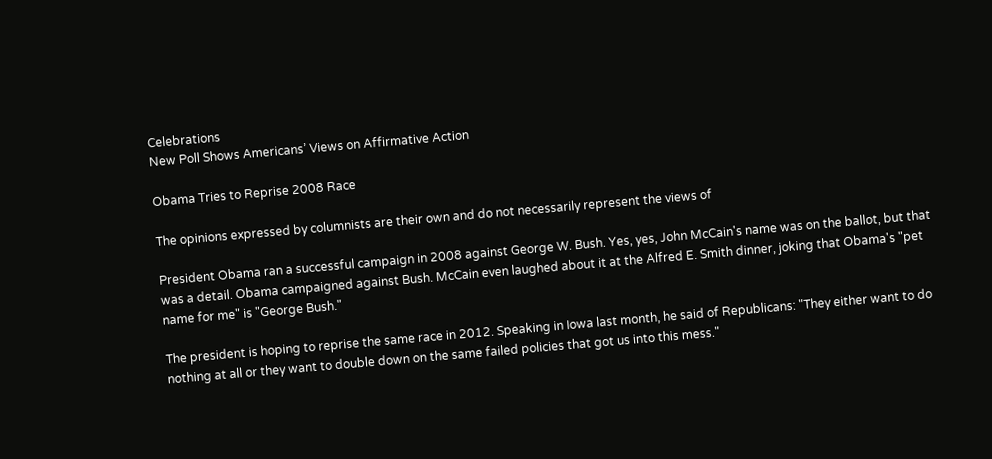Celebrations
New Poll Shows Americans’ Views on Affirmative Action

Obama Tries to Reprise 2008 Race

The opinions expressed by columnists are their own and do not necessarily represent the views of

President Obama ran a successful campaign in 2008 against George W. Bush. Yes, yes, John McCain's name was on the ballot, but that was a detail. Obama campaigned against Bush. McCain even laughed about it at the Alfred E. Smith dinner, joking that Obama's "pet name for me" is "George Bush."

The president is hoping to reprise the same race in 2012. Speaking in Iowa last month, he said of Republicans: "They either want to do nothing at all or they want to double down on the same failed policies that got us into this mess."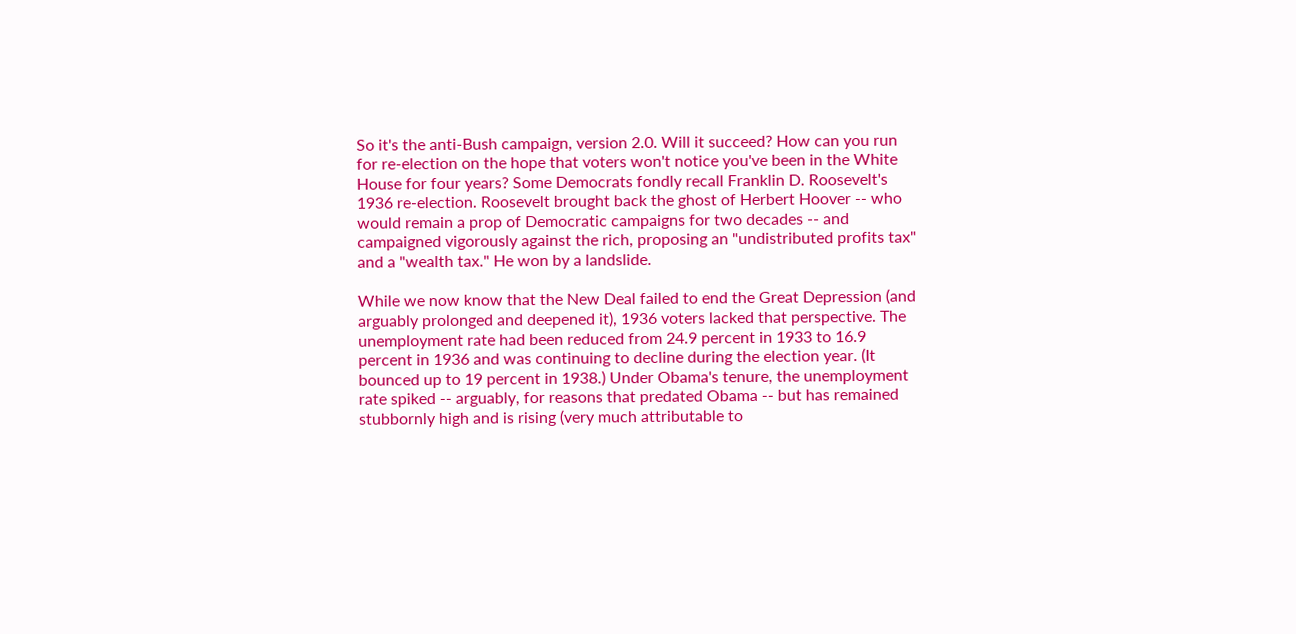So it's the anti-Bush campaign, version 2.0. Will it succeed? How can you run for re-election on the hope that voters won't notice you've been in the White House for four years? Some Democrats fondly recall Franklin D. Roosevelt's 1936 re-election. Roosevelt brought back the ghost of Herbert Hoover -- who would remain a prop of Democratic campaigns for two decades -- and campaigned vigorously against the rich, proposing an "undistributed profits tax" and a "wealth tax." He won by a landslide.

While we now know that the New Deal failed to end the Great Depression (and arguably prolonged and deepened it), 1936 voters lacked that perspective. The unemployment rate had been reduced from 24.9 percent in 1933 to 16.9 percent in 1936 and was continuing to decline during the election year. (It bounced up to 19 percent in 1938.) Under Obama's tenure, the unemployment rate spiked -- arguably, for reasons that predated Obama -- but has remained stubbornly high and is rising (very much attributable to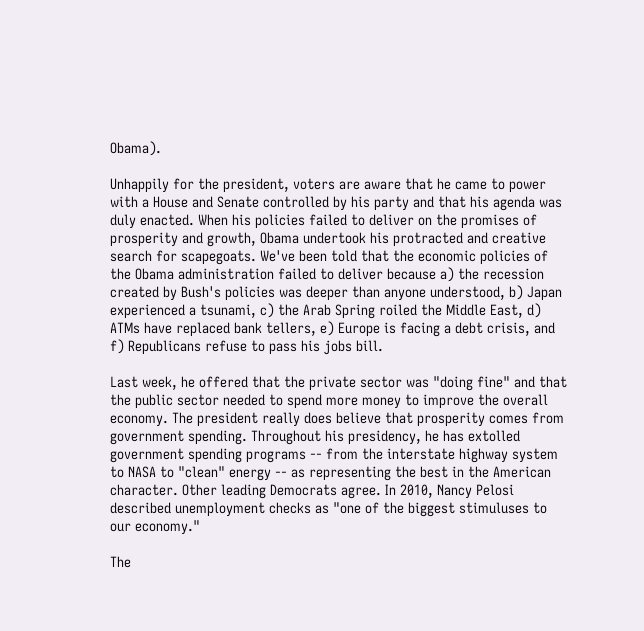Obama).

Unhappily for the president, voters are aware that he came to power with a House and Senate controlled by his party and that his agenda was duly enacted. When his policies failed to deliver on the promises of prosperity and growth, Obama undertook his protracted and creative search for scapegoats. We've been told that the economic policies of the Obama administration failed to deliver because a) the recession created by Bush's policies was deeper than anyone understood, b) Japan experienced a tsunami, c) the Arab Spring roiled the Middle East, d) ATMs have replaced bank tellers, e) Europe is facing a debt crisis, and f) Republicans refuse to pass his jobs bill.

Last week, he offered that the private sector was "doing fine" and that the public sector needed to spend more money to improve the overall economy. The president really does believe that prosperity comes from government spending. Throughout his presidency, he has extolled government spending programs -- from the interstate highway system to NASA to "clean" energy -- as representing the best in the American character. Other leading Democrats agree. In 2010, Nancy Pelosi described unemployment checks as "one of the biggest stimuluses to our economy."

The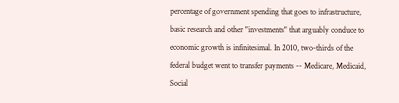percentage of government spending that goes to infrastructure, basic research and other "investments" that arguably conduce to economic growth is infinitesimal. In 2010, two-thirds of the federal budget went to transfer payments -- Medicare, Medicaid, Social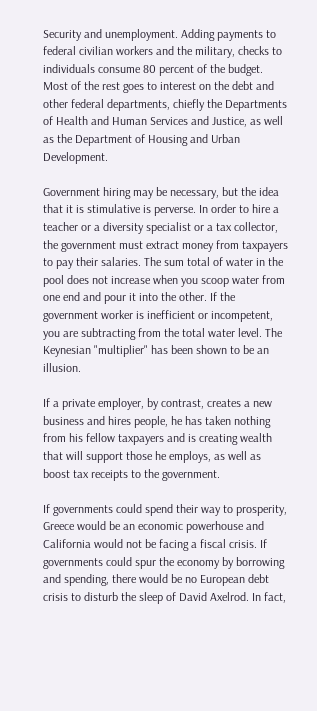Security and unemployment. Adding payments to federal civilian workers and the military, checks to individuals consume 80 percent of the budget. Most of the rest goes to interest on the debt and other federal departments, chiefly the Departments of Health and Human Services and Justice, as well as the Department of Housing and Urban Development.

Government hiring may be necessary, but the idea that it is stimulative is perverse. In order to hire a teacher or a diversity specialist or a tax collector, the government must extract money from taxpayers to pay their salaries. The sum total of water in the pool does not increase when you scoop water from one end and pour it into the other. If the government worker is inefficient or incompetent, you are subtracting from the total water level. The Keynesian "multiplier" has been shown to be an illusion.

If a private employer, by contrast, creates a new business and hires people, he has taken nothing from his fellow taxpayers and is creating wealth that will support those he employs, as well as boost tax receipts to the government.

If governments could spend their way to prosperity, Greece would be an economic powerhouse and California would not be facing a fiscal crisis. If governments could spur the economy by borrowing and spending, there would be no European debt crisis to disturb the sleep of David Axelrod. In fact,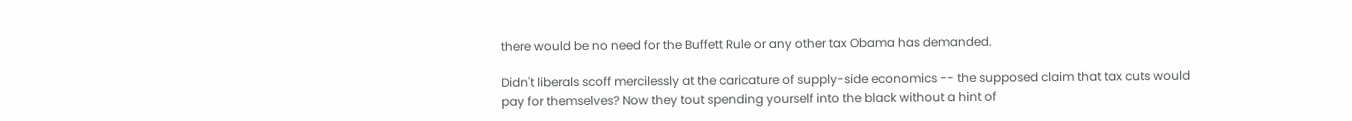there would be no need for the Buffett Rule or any other tax Obama has demanded.

Didn't liberals scoff mercilessly at the caricature of supply-side economics -- the supposed claim that tax cuts would pay for themselves? Now they tout spending yourself into the black without a hint of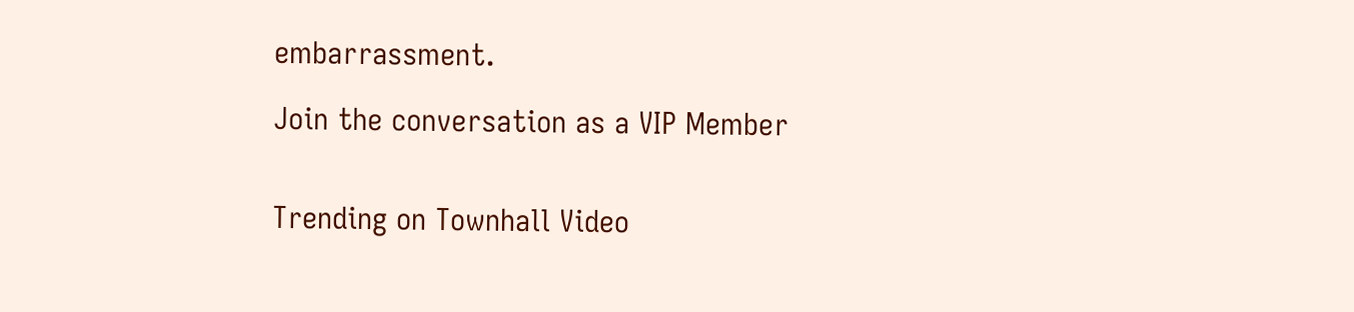embarrassment.

Join the conversation as a VIP Member


Trending on Townhall Video